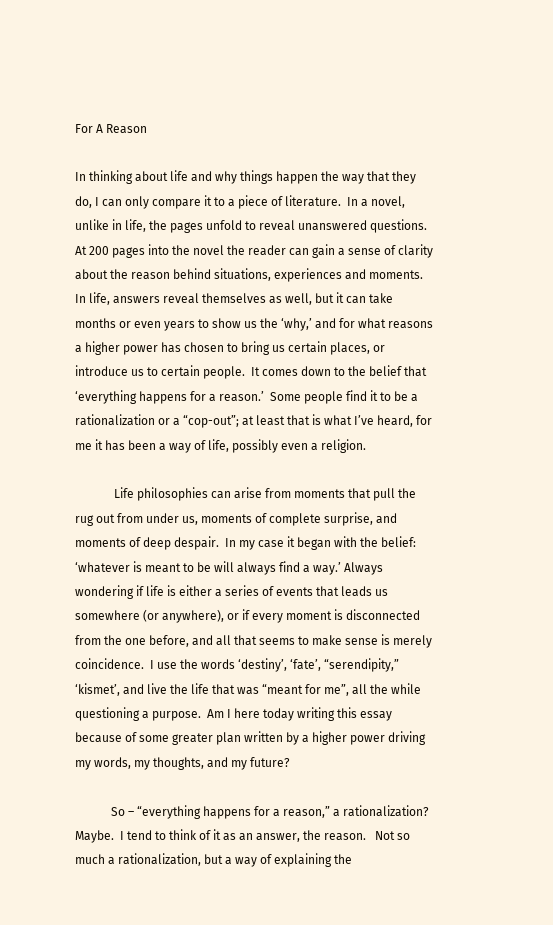For A Reason

In thinking about life and why things happen the way that they do, I can only compare it to a piece of literature.  In a novel, unlike in life, the pages unfold to reveal unanswered questions.  At 200 pages into the novel the reader can gain a sense of clarity about the reason behind situations, experiences and moments.  In life, answers reveal themselves as well, but it can take months or even years to show us the ‘why,’ and for what reasons a higher power has chosen to bring us certain places, or introduce us to certain people.  It comes down to the belief that ‘everything happens for a reason.’  Some people find it to be a rationalization or a “cop-out”; at least that is what I’ve heard, for me it has been a way of life, possibly even a religion.

             Life philosophies can arise from moments that pull the rug out from under us, moments of complete surprise, and moments of deep despair.  In my case it began with the belief: ‘whatever is meant to be will always find a way.’ Always wondering if life is either a series of events that leads us somewhere (or anywhere), or if every moment is disconnected from the one before, and all that seems to make sense is merely coincidence.  I use the words ‘destiny’, ‘fate’, “serendipity,” ‘kismet’, and live the life that was “meant for me”, all the while questioning a purpose.  Am I here today writing this essay because of some greater plan written by a higher power driving my words, my thoughts, and my future?

            So – “everything happens for a reason,” a rationalization?  Maybe.  I tend to think of it as an answer, the reason.   Not so much a rationalization, but a way of explaining the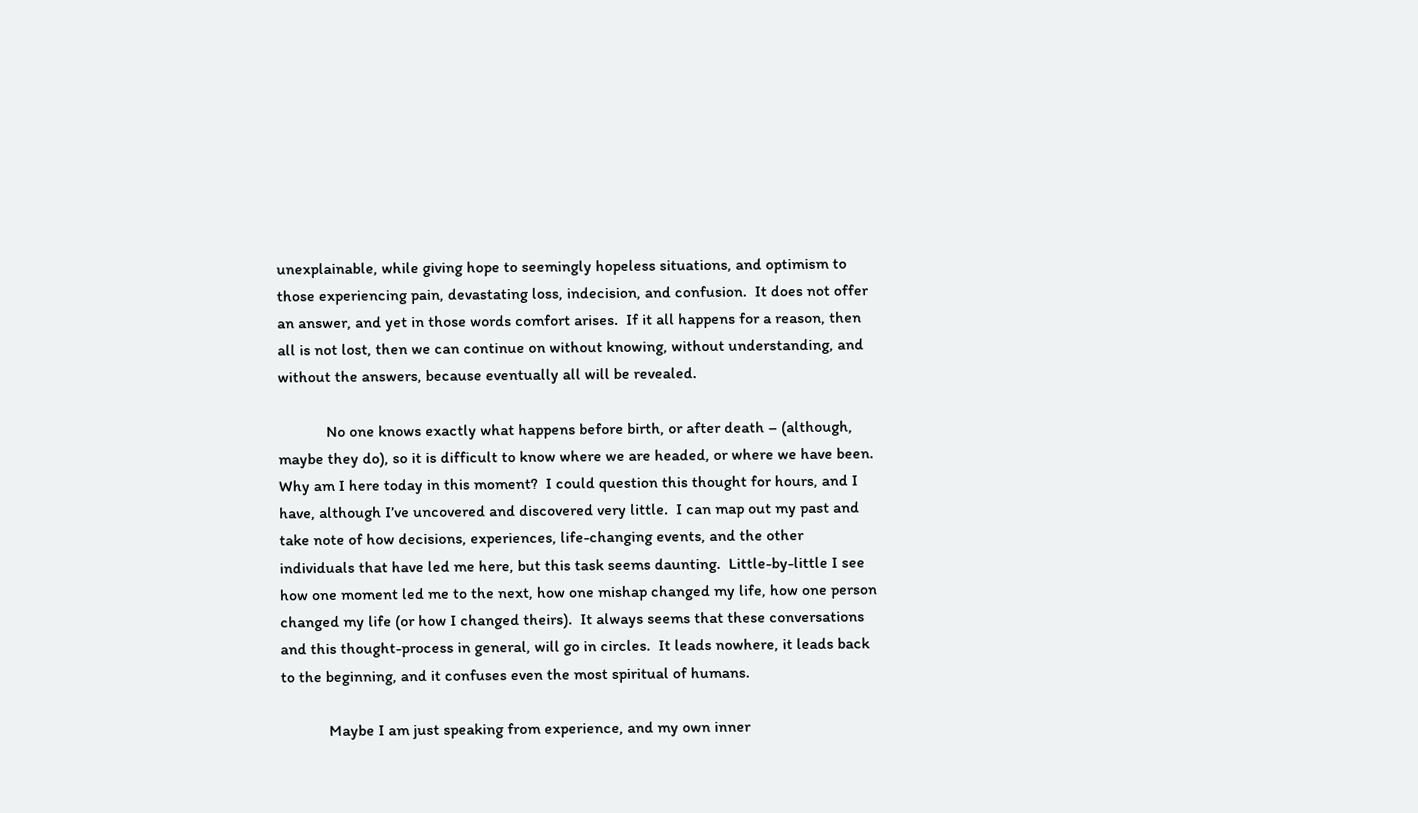unexplainable, while giving hope to seemingly hopeless situations, and optimism to those experiencing pain, devastating loss, indecision, and confusion.  It does not offer an answer, and yet in those words comfort arises.  If it all happens for a reason, then all is not lost, then we can continue on without knowing, without understanding, and without the answers, because eventually all will be revealed.

            No one knows exactly what happens before birth, or after death – (although, maybe they do), so it is difficult to know where we are headed, or where we have been.  Why am I here today in this moment?  I could question this thought for hours, and I have, although I’ve uncovered and discovered very little.  I can map out my past and take note of how decisions, experiences, life-changing events, and the other individuals that have led me here, but this task seems daunting.  Little-by-little I see how one moment led me to the next, how one mishap changed my life, how one person changed my life (or how I changed theirs).  It always seems that these conversations and this thought-process in general, will go in circles.  It leads nowhere, it leads back to the beginning, and it confuses even the most spiritual of humans.

            Maybe I am just speaking from experience, and my own inner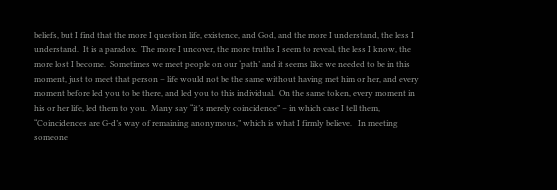beliefs, but I find that the more I question life, existence, and God, and the more I understand, the less I understand.  It is a paradox.  The more I uncover, the more truths I seem to reveal, the less I know, the more lost I become.  Sometimes we meet people on our ‘path’ and it seems like we needed to be in this moment, just to meet that person – life would not be the same without having met him or her, and every moment before led you to be there, and led you to this individual.  On the same token, every moment in his or her life, led them to you.  Many say “it’s merely coincidence” – in which case I tell them, “Coincidences are G-d’s way of remaining anonymous,” which is what I firmly believe.   In meeting someone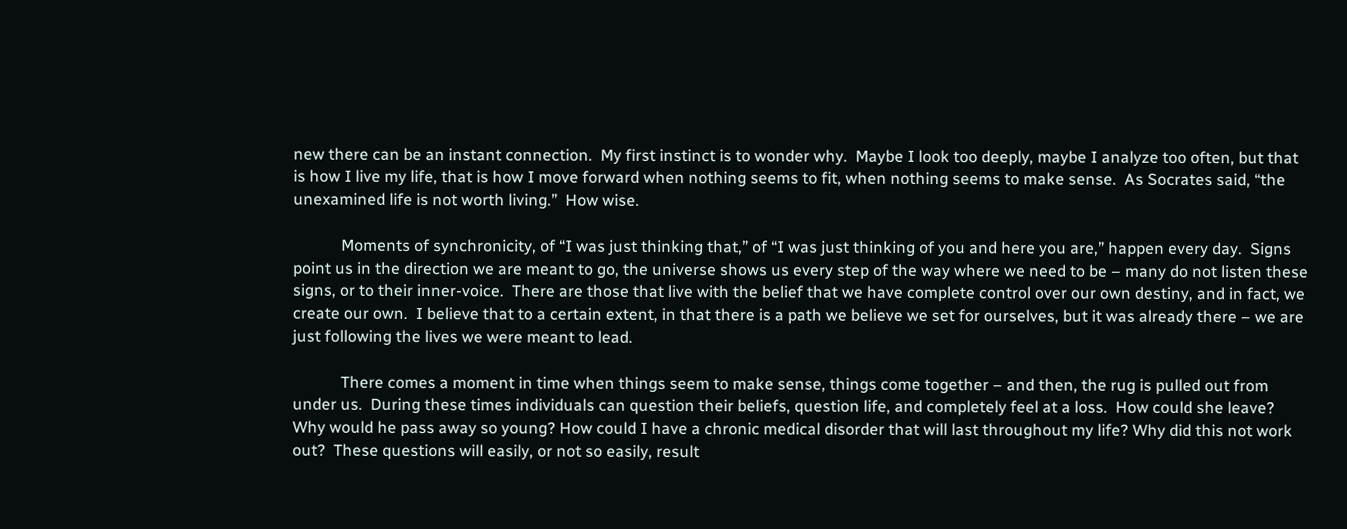new there can be an instant connection.  My first instinct is to wonder why.  Maybe I look too deeply, maybe I analyze too often, but that is how I live my life, that is how I move forward when nothing seems to fit, when nothing seems to make sense.  As Socrates said, “the unexamined life is not worth living.”  How wise.

            Moments of synchronicity, of “I was just thinking that,” of “I was just thinking of you and here you are,” happen every day.  Signs point us in the direction we are meant to go, the universe shows us every step of the way where we need to be – many do not listen these signs, or to their inner-voice.  There are those that live with the belief that we have complete control over our own destiny, and in fact, we create our own.  I believe that to a certain extent, in that there is a path we believe we set for ourselves, but it was already there – we are just following the lives we were meant to lead.

            There comes a moment in time when things seem to make sense, things come together – and then, the rug is pulled out from under us.  During these times individuals can question their beliefs, question life, and completely feel at a loss.  How could she leave? Why would he pass away so young? How could I have a chronic medical disorder that will last throughout my life? Why did this not work out?  These questions will easily, or not so easily, result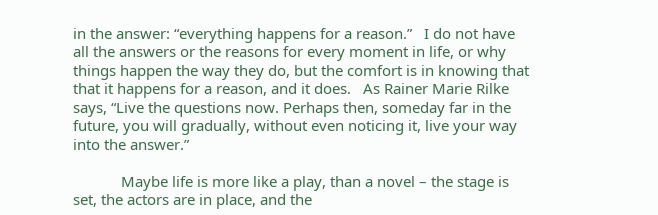in the answer: “everything happens for a reason.”   I do not have all the answers or the reasons for every moment in life, or why things happen the way they do, but the comfort is in knowing that that it happens for a reason, and it does.   As Rainer Marie Rilke says, “Live the questions now. Perhaps then, someday far in the future, you will gradually, without even noticing it, live your way into the answer.”

            Maybe life is more like a play, than a novel – the stage is set, the actors are in place, and the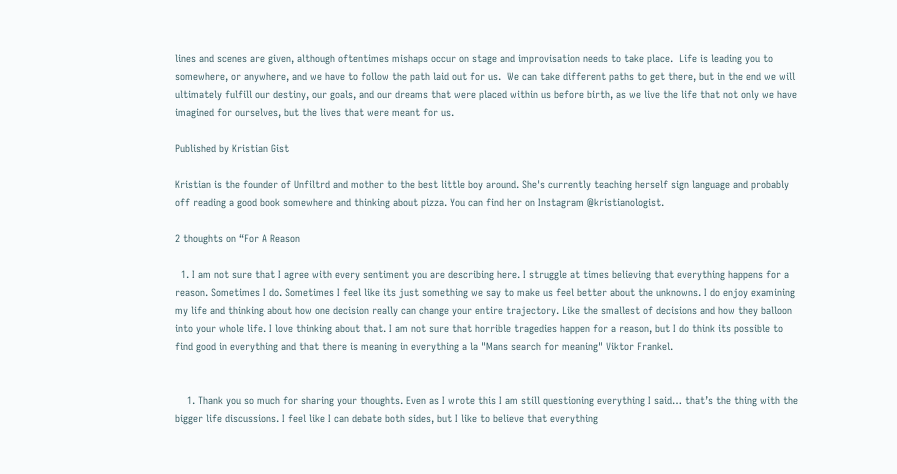lines and scenes are given, although oftentimes mishaps occur on stage and improvisation needs to take place.  Life is leading you to somewhere, or anywhere, and we have to follow the path laid out for us.  We can take different paths to get there, but in the end we will ultimately fulfill our destiny, our goals, and our dreams that were placed within us before birth, as we live the life that not only we have imagined for ourselves, but the lives that were meant for us.

Published by Kristian Gist

Kristian is the founder of Unfiltrd and mother to the best little boy around. She's currently teaching herself sign language and probably off reading a good book somewhere and thinking about pizza. You can find her on Instagram @kristianologist.

2 thoughts on “For A Reason

  1. I am not sure that I agree with every sentiment you are describing here. I struggle at times believing that everything happens for a reason. Sometimes I do. Sometimes I feel like its just something we say to make us feel better about the unknowns. I do enjoy examining my life and thinking about how one decision really can change your entire trajectory. Like the smallest of decisions and how they balloon into your whole life. I love thinking about that. I am not sure that horrible tragedies happen for a reason, but I do think its possible to find good in everything and that there is meaning in everything a la "Mans search for meaning" Viktor Frankel.


    1. Thank you so much for sharing your thoughts. Even as I wrote this I am still questioning everything I said… that’s the thing with the bigger life discussions. I feel like I can debate both sides, but I like to believe that everything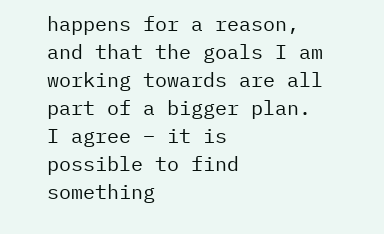happens for a reason, and that the goals I am working towards are all part of a bigger plan. I agree – it is possible to find something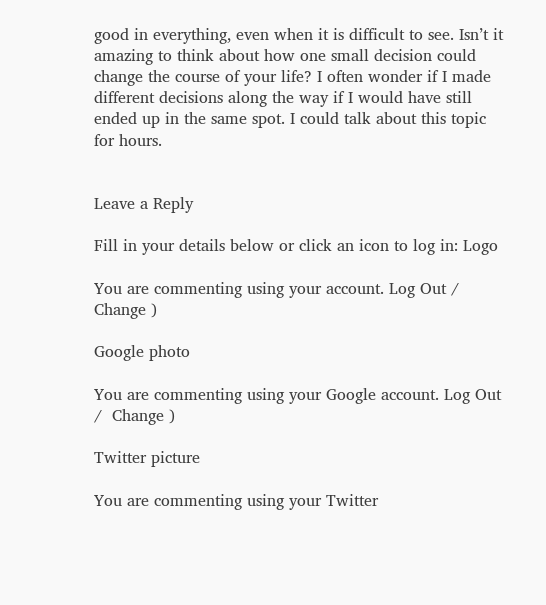good in everything, even when it is difficult to see. Isn’t it amazing to think about how one small decision could change the course of your life? I often wonder if I made different decisions along the way if I would have still ended up in the same spot. I could talk about this topic for hours.


Leave a Reply

Fill in your details below or click an icon to log in: Logo

You are commenting using your account. Log Out /  Change )

Google photo

You are commenting using your Google account. Log Out /  Change )

Twitter picture

You are commenting using your Twitter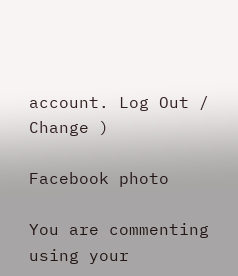account. Log Out /  Change )

Facebook photo

You are commenting using your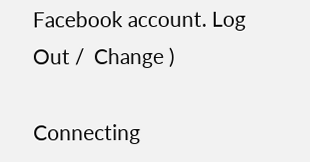Facebook account. Log Out /  Change )

Connecting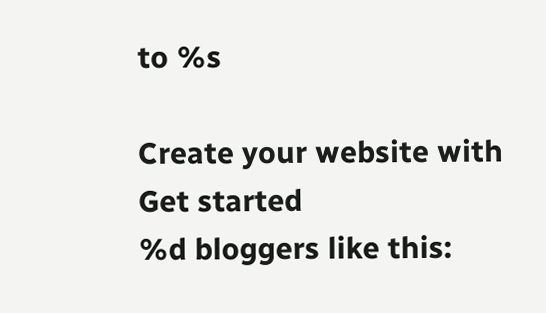to %s

Create your website with
Get started
%d bloggers like this: